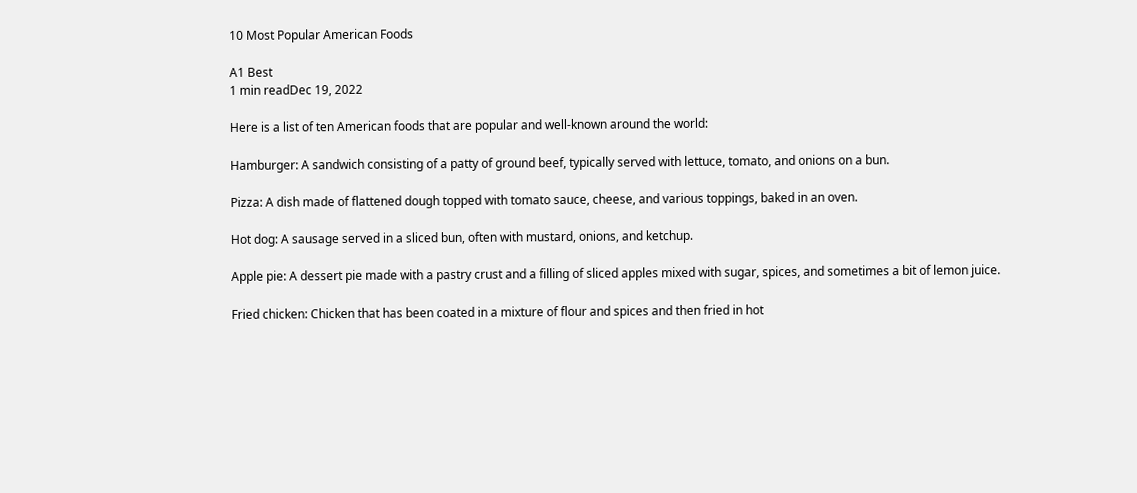10 Most Popular American Foods

A1 Best
1 min readDec 19, 2022

Here is a list of ten American foods that are popular and well-known around the world:

Hamburger: A sandwich consisting of a patty of ground beef, typically served with lettuce, tomato, and onions on a bun.

Pizza: A dish made of flattened dough topped with tomato sauce, cheese, and various toppings, baked in an oven.

Hot dog: A sausage served in a sliced bun, often with mustard, onions, and ketchup.

Apple pie: A dessert pie made with a pastry crust and a filling of sliced apples mixed with sugar, spices, and sometimes a bit of lemon juice.

Fried chicken: Chicken that has been coated in a mixture of flour and spices and then fried in hot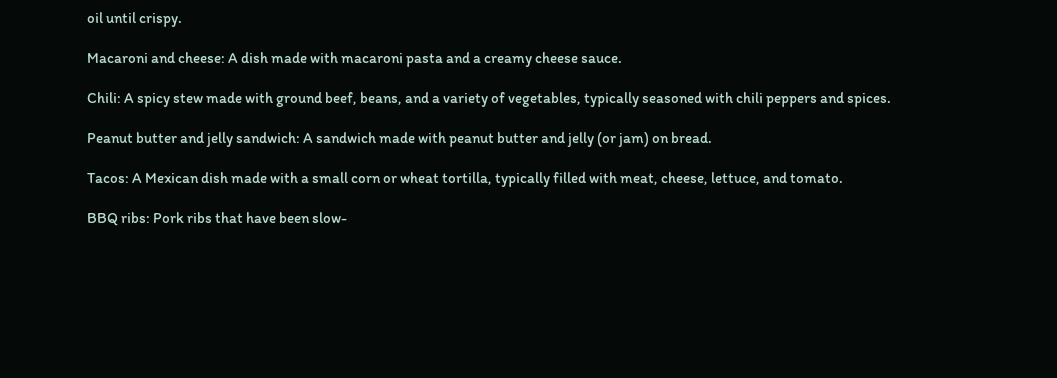oil until crispy.

Macaroni and cheese: A dish made with macaroni pasta and a creamy cheese sauce.

Chili: A spicy stew made with ground beef, beans, and a variety of vegetables, typically seasoned with chili peppers and spices.

Peanut butter and jelly sandwich: A sandwich made with peanut butter and jelly (or jam) on bread.

Tacos: A Mexican dish made with a small corn or wheat tortilla, typically filled with meat, cheese, lettuce, and tomato.

BBQ ribs: Pork ribs that have been slow-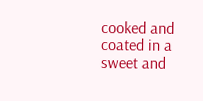cooked and coated in a sweet and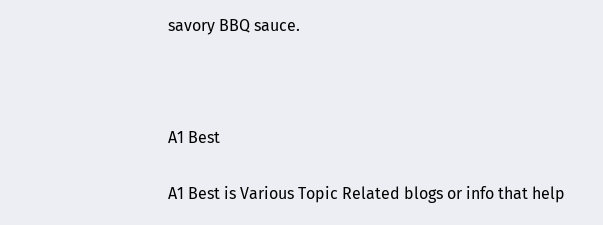savory BBQ sauce.



A1 Best

A1 Best is Various Topic Related blogs or info that help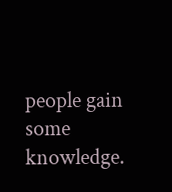people gain some knowledge.